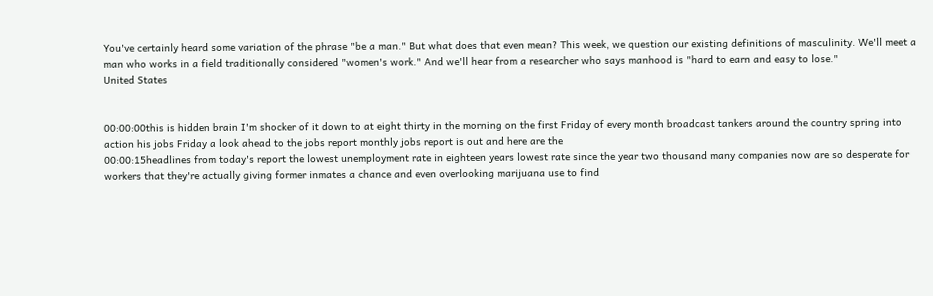You've certainly heard some variation of the phrase "be a man." But what does that even mean? This week, we question our existing definitions of masculinity. We'll meet a man who works in a field traditionally considered "women's work." And we'll hear from a researcher who says manhood is "hard to earn and easy to lose."
United States


00:00:00this is hidden brain I'm shocker of it down to at eight thirty in the morning on the first Friday of every month broadcast tankers around the country spring into action his jobs Friday a look ahead to the jobs report monthly jobs report is out and here are the
00:00:15headlines from today's report the lowest unemployment rate in eighteen years lowest rate since the year two thousand many companies now are so desperate for workers that they're actually giving former inmates a chance and even overlooking marijuana use to find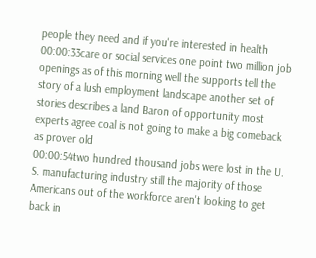people they need and if you're interested in health
00:00:33care or social services one point two million job openings as of this morning well the supports tell the story of a lush employment landscape another set of stories describes a land Baron of opportunity most experts agree coal is not going to make a big comeback as prover old
00:00:54two hundred thousand jobs were lost in the U. S. manufacturing industry still the majority of those Americans out of the workforce aren't looking to get back in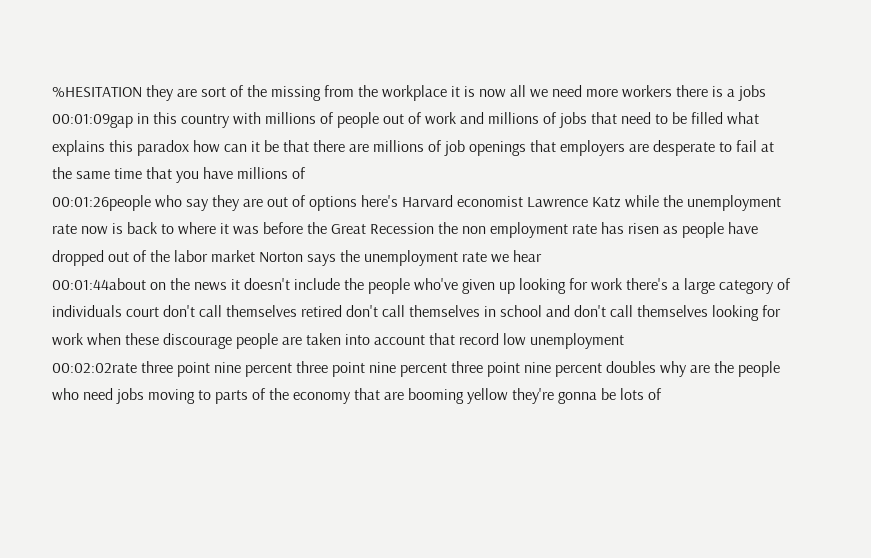%HESITATION they are sort of the missing from the workplace it is now all we need more workers there is a jobs
00:01:09gap in this country with millions of people out of work and millions of jobs that need to be filled what explains this paradox how can it be that there are millions of job openings that employers are desperate to fail at the same time that you have millions of
00:01:26people who say they are out of options here's Harvard economist Lawrence Katz while the unemployment rate now is back to where it was before the Great Recession the non employment rate has risen as people have dropped out of the labor market Norton says the unemployment rate we hear
00:01:44about on the news it doesn't include the people who've given up looking for work there's a large category of individuals court don't call themselves retired don't call themselves in school and don't call themselves looking for work when these discourage people are taken into account that record low unemployment
00:02:02rate three point nine percent three point nine percent three point nine percent doubles why are the people who need jobs moving to parts of the economy that are booming yellow they're gonna be lots of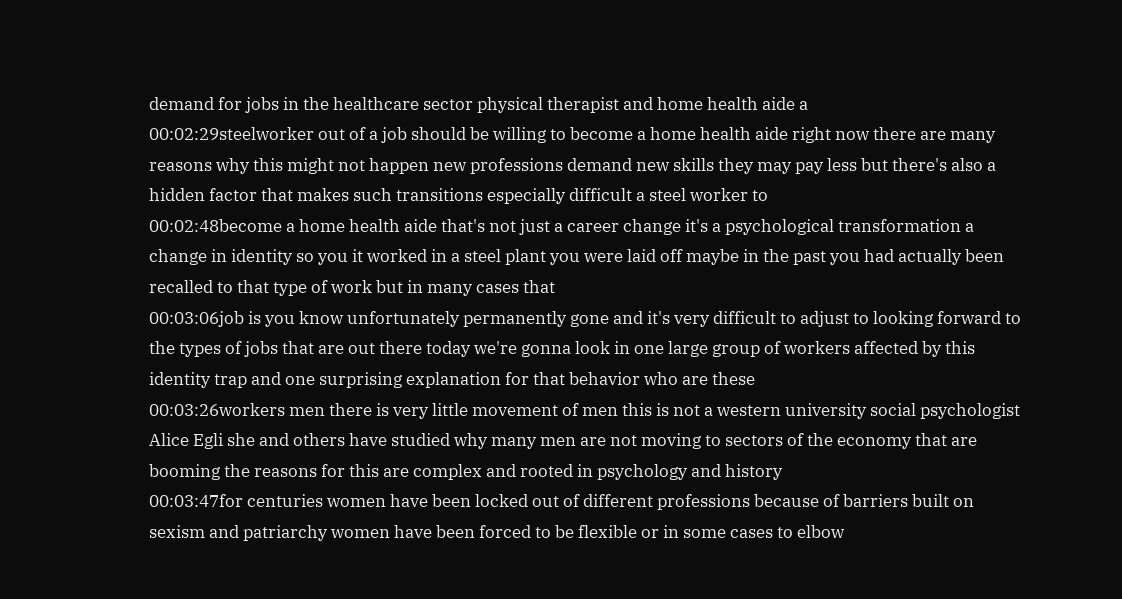demand for jobs in the healthcare sector physical therapist and home health aide a
00:02:29steelworker out of a job should be willing to become a home health aide right now there are many reasons why this might not happen new professions demand new skills they may pay less but there's also a hidden factor that makes such transitions especially difficult a steel worker to
00:02:48become a home health aide that's not just a career change it's a psychological transformation a change in identity so you it worked in a steel plant you were laid off maybe in the past you had actually been recalled to that type of work but in many cases that
00:03:06job is you know unfortunately permanently gone and it's very difficult to adjust to looking forward to the types of jobs that are out there today we're gonna look in one large group of workers affected by this identity trap and one surprising explanation for that behavior who are these
00:03:26workers men there is very little movement of men this is not a western university social psychologist Alice Egli she and others have studied why many men are not moving to sectors of the economy that are booming the reasons for this are complex and rooted in psychology and history
00:03:47for centuries women have been locked out of different professions because of barriers built on sexism and patriarchy women have been forced to be flexible or in some cases to elbow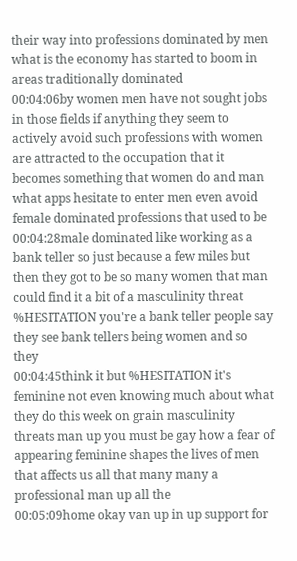their way into professions dominated by men what is the economy has started to boom in areas traditionally dominated
00:04:06by women men have not sought jobs in those fields if anything they seem to actively avoid such professions with women are attracted to the occupation that it becomes something that women do and man what apps hesitate to enter men even avoid female dominated professions that used to be
00:04:28male dominated like working as a bank teller so just because a few miles but then they got to be so many women that man could find it a bit of a masculinity threat %HESITATION you're a bank teller people say they see bank tellers being women and so they
00:04:45think it but %HESITATION it's feminine not even knowing much about what they do this week on grain masculinity threats man up you must be gay how a fear of appearing feminine shapes the lives of men that affects us all that many many a professional man up all the
00:05:09home okay van up in up support for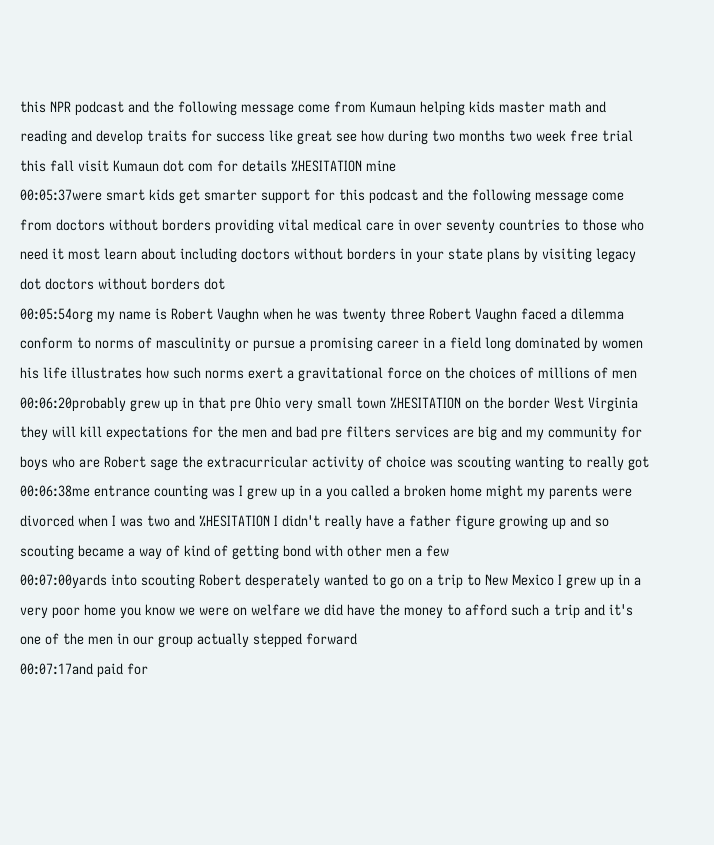this NPR podcast and the following message come from Kumaun helping kids master math and reading and develop traits for success like great see how during two months two week free trial this fall visit Kumaun dot com for details %HESITATION mine
00:05:37were smart kids get smarter support for this podcast and the following message come from doctors without borders providing vital medical care in over seventy countries to those who need it most learn about including doctors without borders in your state plans by visiting legacy dot doctors without borders dot
00:05:54org my name is Robert Vaughn when he was twenty three Robert Vaughn faced a dilemma conform to norms of masculinity or pursue a promising career in a field long dominated by women his life illustrates how such norms exert a gravitational force on the choices of millions of men
00:06:20probably grew up in that pre Ohio very small town %HESITATION on the border West Virginia they will kill expectations for the men and bad pre filters services are big and my community for boys who are Robert sage the extracurricular activity of choice was scouting wanting to really got
00:06:38me entrance counting was I grew up in a you called a broken home might my parents were divorced when I was two and %HESITATION I didn't really have a father figure growing up and so scouting became a way of kind of getting bond with other men a few
00:07:00yards into scouting Robert desperately wanted to go on a trip to New Mexico I grew up in a very poor home you know we were on welfare we did have the money to afford such a trip and it's one of the men in our group actually stepped forward
00:07:17and paid for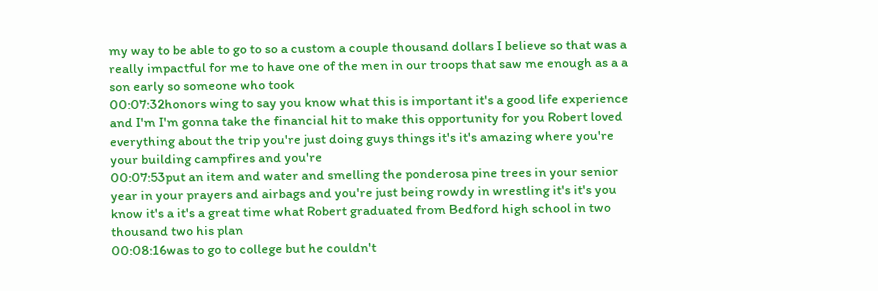my way to be able to go to so a custom a couple thousand dollars I believe so that was a really impactful for me to have one of the men in our troops that saw me enough as a a son early so someone who took
00:07:32honors wing to say you know what this is important it's a good life experience and I'm I'm gonna take the financial hit to make this opportunity for you Robert loved everything about the trip you're just doing guys things it's it's amazing where you're your building campfires and you're
00:07:53put an item and water and smelling the ponderosa pine trees in your senior year in your prayers and airbags and you're just being rowdy in wrestling it's it's you know it's a it's a great time what Robert graduated from Bedford high school in two thousand two his plan
00:08:16was to go to college but he couldn't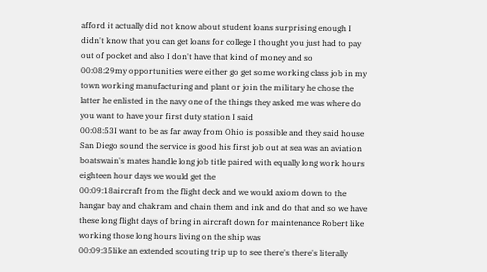afford it actually did not know about student loans surprising enough I didn't know that you can get loans for college I thought you just had to pay out of pocket and also I don't have that kind of money and so
00:08:29my opportunities were either go get some working class job in my town working manufacturing and plant or join the military he chose the latter he enlisted in the navy one of the things they asked me was where do you want to have your first duty station I said
00:08:53I want to be as far away from Ohio is possible and they said house San Diego sound the service is good his first job out at sea was an aviation boatswain's mates handle long job title paired with equally long work hours eighteen hour days we would get the
00:09:18aircraft from the flight deck and we would axiom down to the hangar bay and chakram and chain them and ink and do that and so we have these long flight days of bring in aircraft down for maintenance Robert like working those long hours living on the ship was
00:09:35like an extended scouting trip up to see there's there's literally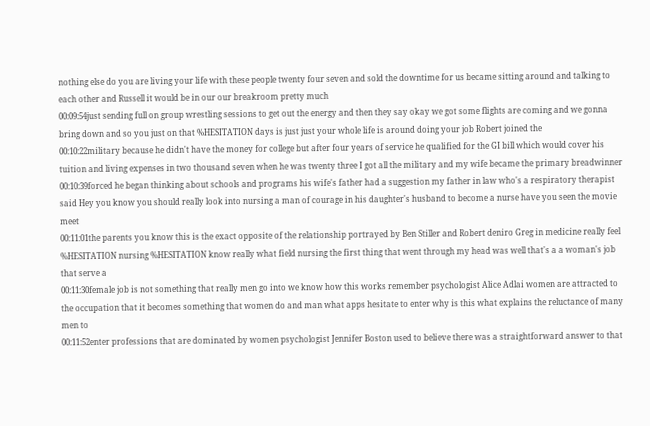nothing else do you are living your life with these people twenty four seven and sold the downtime for us became sitting around and talking to each other and Russell it would be in our our breakroom pretty much
00:09:54just sending full on group wrestling sessions to get out the energy and then they say okay we got some flights are coming and we gonna bring down and so you just on that %HESITATION days is just just your whole life is around doing your job Robert joined the
00:10:22military because he didn't have the money for college but after four years of service he qualified for the GI bill which would cover his tuition and living expenses in two thousand seven when he was twenty three I got all the military and my wife became the primary breadwinner
00:10:39forced he began thinking about schools and programs his wife's father had a suggestion my father in law who's a respiratory therapist said Hey you know you should really look into nursing a man of courage in his daughter's husband to become a nurse have you seen the movie meet
00:11:01the parents you know this is the exact opposite of the relationship portrayed by Ben Stiller and Robert deniro Greg in medicine really feel %HESITATION nursing %HESITATION know really what field nursing the first thing that went through my head was well that's a a woman's job that serve a
00:11:30female job is not something that really men go into we know how this works remember psychologist Alice Adlai women are attracted to the occupation that it becomes something that women do and man what apps hesitate to enter why is this what explains the reluctance of many men to
00:11:52enter professions that are dominated by women psychologist Jennifer Boston used to believe there was a straightforward answer to that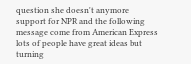question she doesn't anymore support for NPR and the following message come from American Express lots of people have great ideas but turning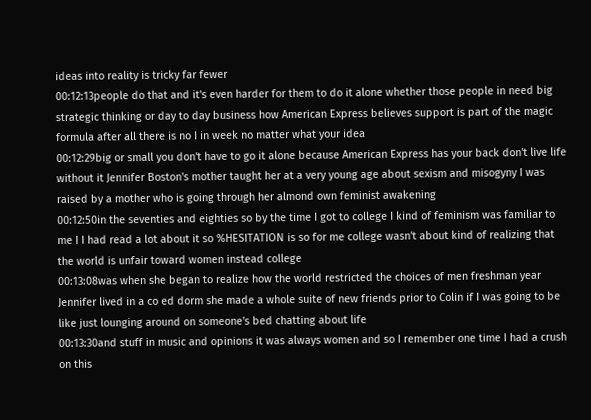ideas into reality is tricky far fewer
00:12:13people do that and it's even harder for them to do it alone whether those people in need big strategic thinking or day to day business how American Express believes support is part of the magic formula after all there is no I in week no matter what your idea
00:12:29big or small you don't have to go it alone because American Express has your back don't live life without it Jennifer Boston's mother taught her at a very young age about sexism and misogyny I was raised by a mother who is going through her almond own feminist awakening
00:12:50in the seventies and eighties so by the time I got to college I kind of feminism was familiar to me I I had read a lot about it so %HESITATION is so for me college wasn't about kind of realizing that the world is unfair toward women instead college
00:13:08was when she began to realize how the world restricted the choices of men freshman year Jennifer lived in a co ed dorm she made a whole suite of new friends prior to Colin if I was going to be like just lounging around on someone's bed chatting about life
00:13:30and stuff in music and opinions it was always women and so I remember one time I had a crush on this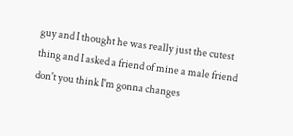guy and I thought he was really just the cutest thing and I asked a friend of mine a male friend don't you think I'm gonna changes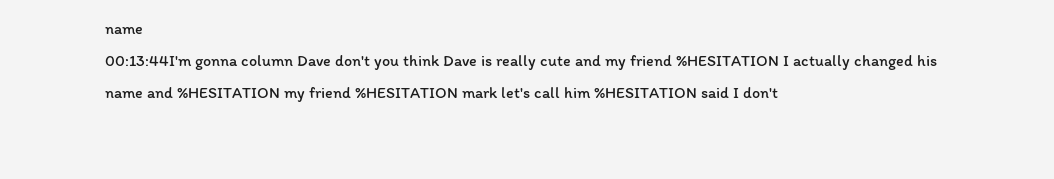name
00:13:44I'm gonna column Dave don't you think Dave is really cute and my friend %HESITATION I actually changed his name and %HESITATION my friend %HESITATION mark let's call him %HESITATION said I don't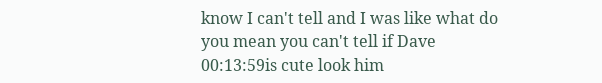know I can't tell and I was like what do you mean you can't tell if Dave
00:13:59is cute look him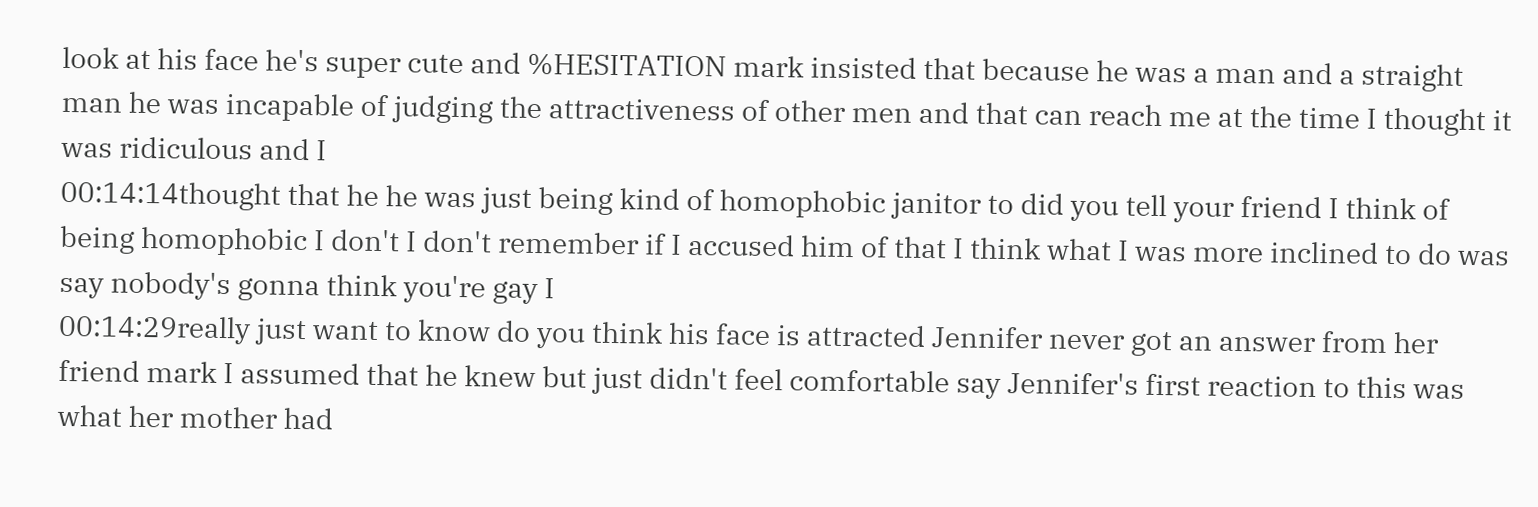look at his face he's super cute and %HESITATION mark insisted that because he was a man and a straight man he was incapable of judging the attractiveness of other men and that can reach me at the time I thought it was ridiculous and I
00:14:14thought that he he was just being kind of homophobic janitor to did you tell your friend I think of being homophobic I don't I don't remember if I accused him of that I think what I was more inclined to do was say nobody's gonna think you're gay I
00:14:29really just want to know do you think his face is attracted Jennifer never got an answer from her friend mark I assumed that he knew but just didn't feel comfortable say Jennifer's first reaction to this was what her mother had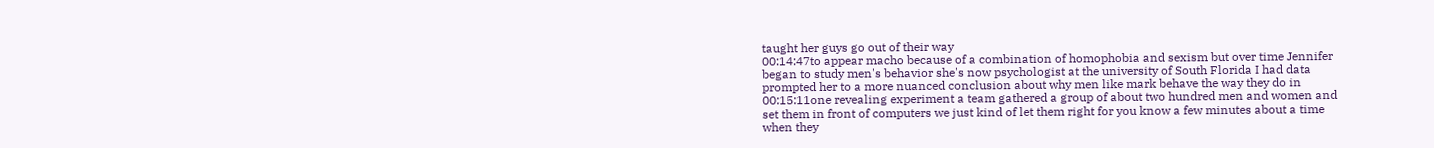taught her guys go out of their way
00:14:47to appear macho because of a combination of homophobia and sexism but over time Jennifer began to study men's behavior she's now psychologist at the university of South Florida I had data prompted her to a more nuanced conclusion about why men like mark behave the way they do in
00:15:11one revealing experiment a team gathered a group of about two hundred men and women and set them in front of computers we just kind of let them right for you know a few minutes about a time when they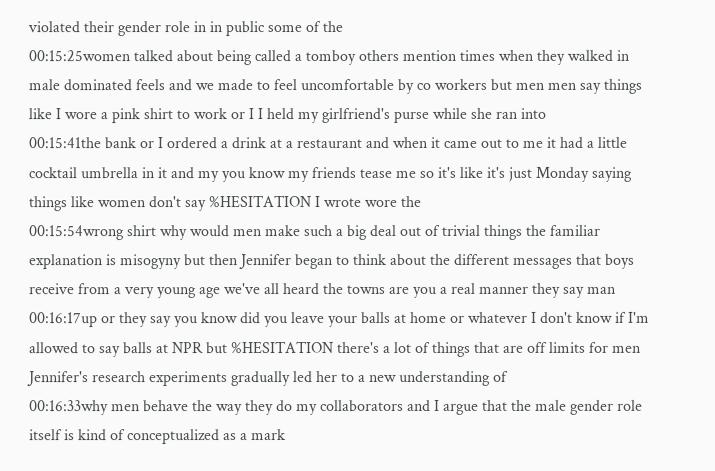violated their gender role in in public some of the
00:15:25women talked about being called a tomboy others mention times when they walked in male dominated feels and we made to feel uncomfortable by co workers but men men say things like I wore a pink shirt to work or I I held my girlfriend's purse while she ran into
00:15:41the bank or I ordered a drink at a restaurant and when it came out to me it had a little cocktail umbrella in it and my you know my friends tease me so it's like it's just Monday saying things like women don't say %HESITATION I wrote wore the
00:15:54wrong shirt why would men make such a big deal out of trivial things the familiar explanation is misogyny but then Jennifer began to think about the different messages that boys receive from a very young age we've all heard the towns are you a real manner they say man
00:16:17up or they say you know did you leave your balls at home or whatever I don't know if I'm allowed to say balls at NPR but %HESITATION there's a lot of things that are off limits for men Jennifer's research experiments gradually led her to a new understanding of
00:16:33why men behave the way they do my collaborators and I argue that the male gender role itself is kind of conceptualized as a mark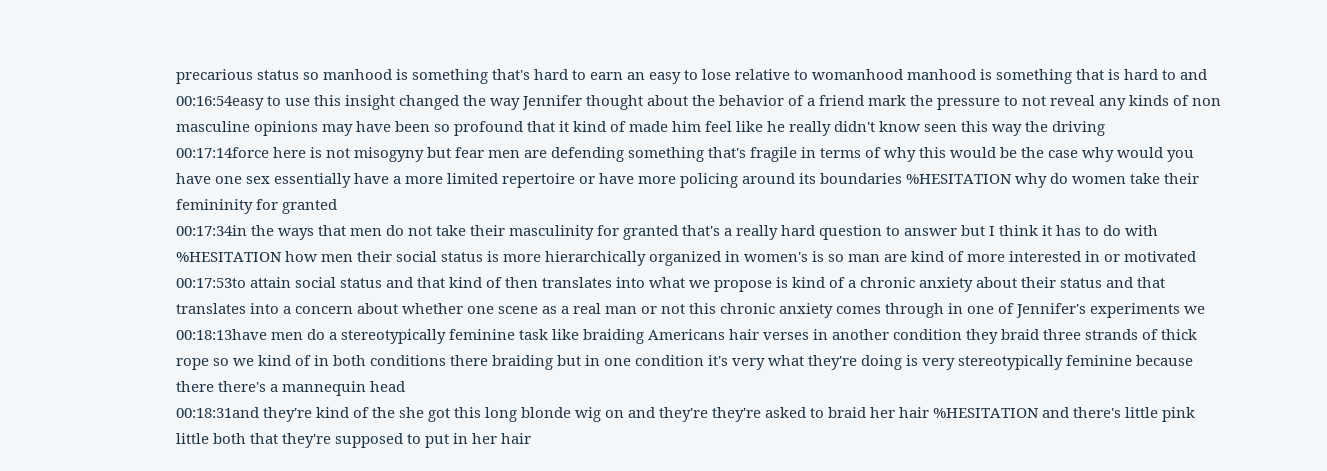precarious status so manhood is something that's hard to earn an easy to lose relative to womanhood manhood is something that is hard to and
00:16:54easy to use this insight changed the way Jennifer thought about the behavior of a friend mark the pressure to not reveal any kinds of non masculine opinions may have been so profound that it kind of made him feel like he really didn't know seen this way the driving
00:17:14force here is not misogyny but fear men are defending something that's fragile in terms of why this would be the case why would you have one sex essentially have a more limited repertoire or have more policing around its boundaries %HESITATION why do women take their femininity for granted
00:17:34in the ways that men do not take their masculinity for granted that's a really hard question to answer but I think it has to do with %HESITATION how men their social status is more hierarchically organized in women's is so man are kind of more interested in or motivated
00:17:53to attain social status and that kind of then translates into what we propose is kind of a chronic anxiety about their status and that translates into a concern about whether one scene as a real man or not this chronic anxiety comes through in one of Jennifer's experiments we
00:18:13have men do a stereotypically feminine task like braiding Americans hair verses in another condition they braid three strands of thick rope so we kind of in both conditions there braiding but in one condition it's very what they're doing is very stereotypically feminine because there there's a mannequin head
00:18:31and they're kind of the she got this long blonde wig on and they're they're asked to braid her hair %HESITATION and there's little pink little both that they're supposed to put in her hair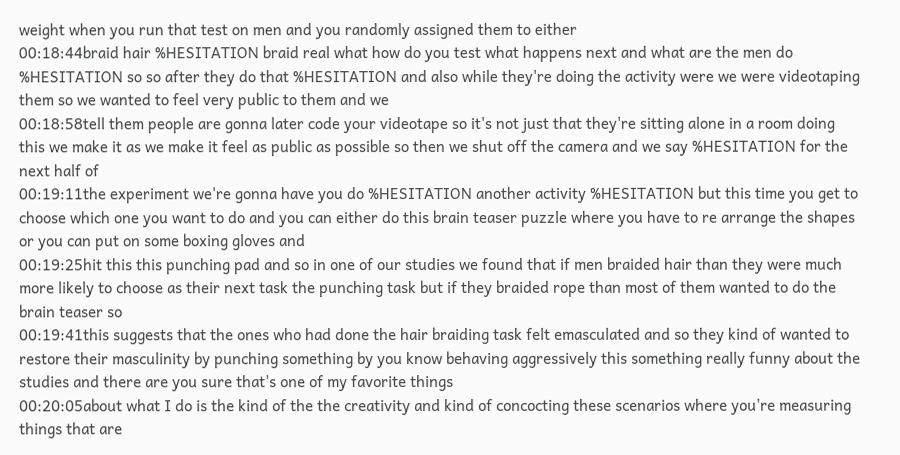weight when you run that test on men and you randomly assigned them to either
00:18:44braid hair %HESITATION braid real what how do you test what happens next and what are the men do %HESITATION so so after they do that %HESITATION and also while they're doing the activity were we were videotaping them so we wanted to feel very public to them and we
00:18:58tell them people are gonna later code your videotape so it's not just that they're sitting alone in a room doing this we make it as we make it feel as public as possible so then we shut off the camera and we say %HESITATION for the next half of
00:19:11the experiment we're gonna have you do %HESITATION another activity %HESITATION but this time you get to choose which one you want to do and you can either do this brain teaser puzzle where you have to re arrange the shapes or you can put on some boxing gloves and
00:19:25hit this this punching pad and so in one of our studies we found that if men braided hair than they were much more likely to choose as their next task the punching task but if they braided rope than most of them wanted to do the brain teaser so
00:19:41this suggests that the ones who had done the hair braiding task felt emasculated and so they kind of wanted to restore their masculinity by punching something by you know behaving aggressively this something really funny about the studies and there are you sure that's one of my favorite things
00:20:05about what I do is the kind of the the creativity and kind of concocting these scenarios where you're measuring things that are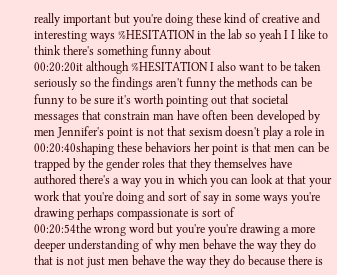really important but you're doing these kind of creative and interesting ways %HESITATION in the lab so yeah I I like to think there's something funny about
00:20:20it although %HESITATION I also want to be taken seriously so the findings aren't funny the methods can be funny to be sure it's worth pointing out that societal messages that constrain man have often been developed by men Jennifer's point is not that sexism doesn't play a role in
00:20:40shaping these behaviors her point is that men can be trapped by the gender roles that they themselves have authored there's a way you in which you can look at that your work that you're doing and sort of say in some ways you're drawing perhaps compassionate is sort of
00:20:54the wrong word but you're you're drawing a more deeper understanding of why men behave the way they do that is not just men behave the way they do because there is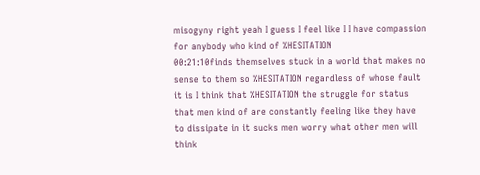misogyny right yeah I guess I feel like I I have compassion for anybody who kind of %HESITATION
00:21:10finds themselves stuck in a world that makes no sense to them so %HESITATION regardless of whose fault it is I think that %HESITATION the struggle for status that men kind of are constantly feeling like they have to dissipate in it sucks men worry what other men will think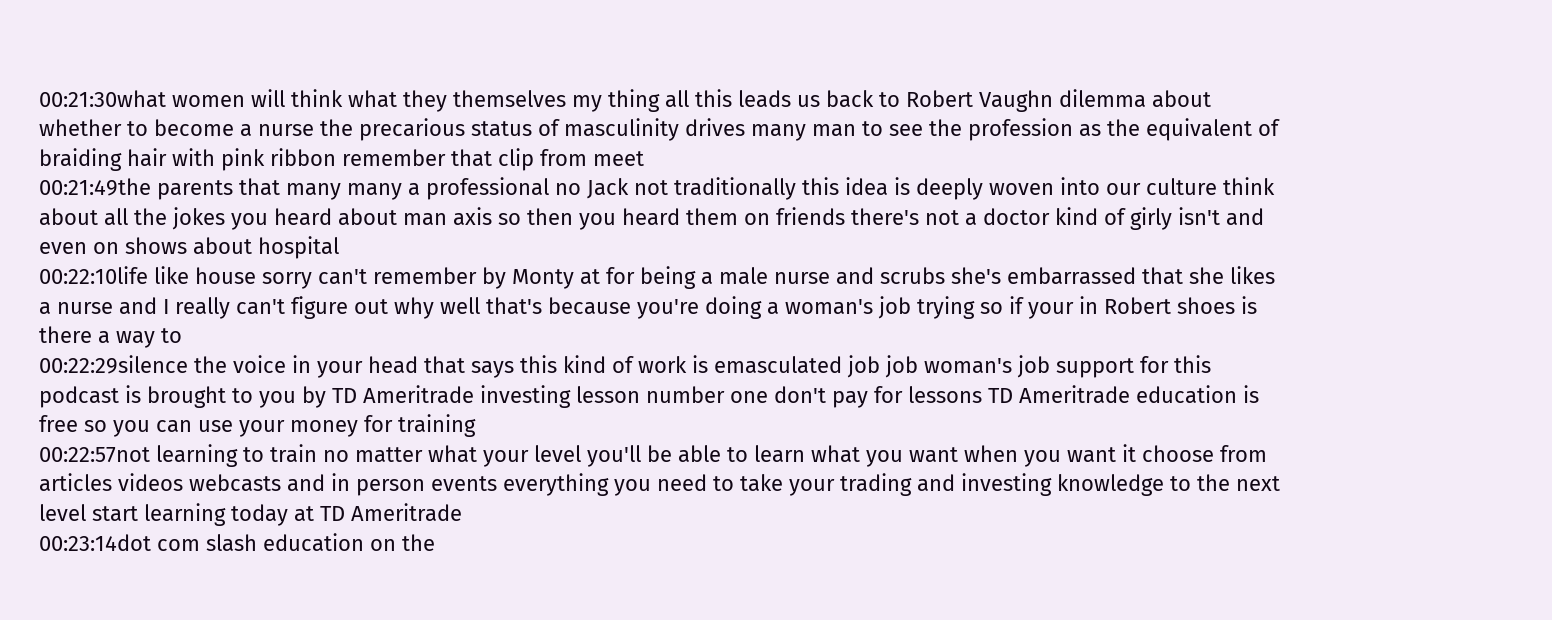00:21:30what women will think what they themselves my thing all this leads us back to Robert Vaughn dilemma about whether to become a nurse the precarious status of masculinity drives many man to see the profession as the equivalent of braiding hair with pink ribbon remember that clip from meet
00:21:49the parents that many many a professional no Jack not traditionally this idea is deeply woven into our culture think about all the jokes you heard about man axis so then you heard them on friends there's not a doctor kind of girly isn't and even on shows about hospital
00:22:10life like house sorry can't remember by Monty at for being a male nurse and scrubs she's embarrassed that she likes a nurse and I really can't figure out why well that's because you're doing a woman's job trying so if your in Robert shoes is there a way to
00:22:29silence the voice in your head that says this kind of work is emasculated job job woman's job support for this podcast is brought to you by TD Ameritrade investing lesson number one don't pay for lessons TD Ameritrade education is free so you can use your money for training
00:22:57not learning to train no matter what your level you'll be able to learn what you want when you want it choose from articles videos webcasts and in person events everything you need to take your trading and investing knowledge to the next level start learning today at TD Ameritrade
00:23:14dot com slash education on the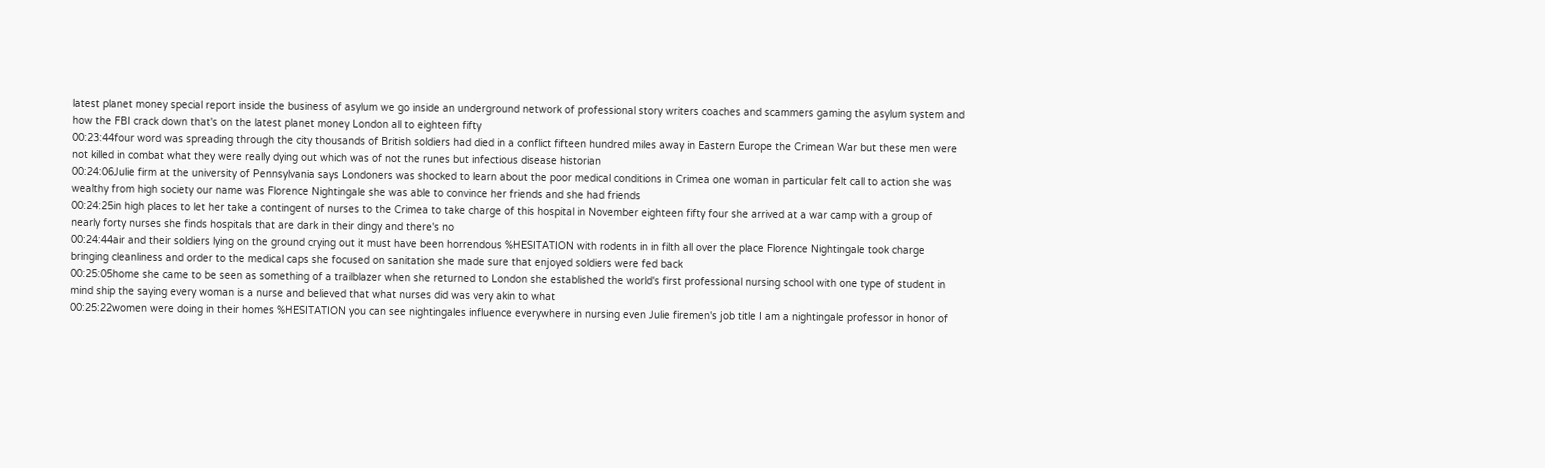latest planet money special report inside the business of asylum we go inside an underground network of professional story writers coaches and scammers gaming the asylum system and how the FBI crack down that's on the latest planet money London all to eighteen fifty
00:23:44four word was spreading through the city thousands of British soldiers had died in a conflict fifteen hundred miles away in Eastern Europe the Crimean War but these men were not killed in combat what they were really dying out which was of not the runes but infectious disease historian
00:24:06Julie firm at the university of Pennsylvania says Londoners was shocked to learn about the poor medical conditions in Crimea one woman in particular felt call to action she was wealthy from high society our name was Florence Nightingale she was able to convince her friends and she had friends
00:24:25in high places to let her take a contingent of nurses to the Crimea to take charge of this hospital in November eighteen fifty four she arrived at a war camp with a group of nearly forty nurses she finds hospitals that are dark in their dingy and there's no
00:24:44air and their soldiers lying on the ground crying out it must have been horrendous %HESITATION with rodents in in filth all over the place Florence Nightingale took charge bringing cleanliness and order to the medical caps she focused on sanitation she made sure that enjoyed soldiers were fed back
00:25:05home she came to be seen as something of a trailblazer when she returned to London she established the world's first professional nursing school with one type of student in mind ship the saying every woman is a nurse and believed that what nurses did was very akin to what
00:25:22women were doing in their homes %HESITATION you can see nightingales influence everywhere in nursing even Julie firemen's job title I am a nightingale professor in honor of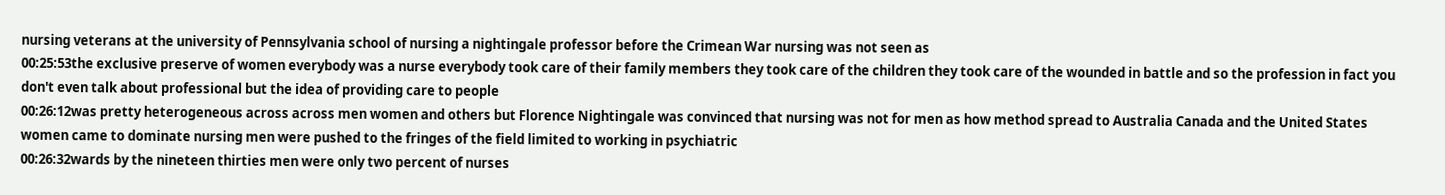nursing veterans at the university of Pennsylvania school of nursing a nightingale professor before the Crimean War nursing was not seen as
00:25:53the exclusive preserve of women everybody was a nurse everybody took care of their family members they took care of the children they took care of the wounded in battle and so the profession in fact you don't even talk about professional but the idea of providing care to people
00:26:12was pretty heterogeneous across across men women and others but Florence Nightingale was convinced that nursing was not for men as how method spread to Australia Canada and the United States women came to dominate nursing men were pushed to the fringes of the field limited to working in psychiatric
00:26:32wards by the nineteen thirties men were only two percent of nurses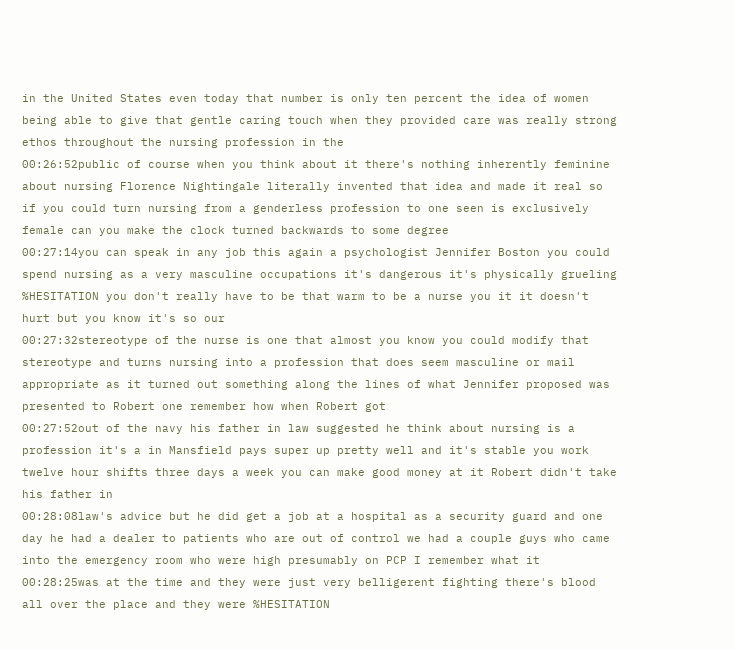in the United States even today that number is only ten percent the idea of women being able to give that gentle caring touch when they provided care was really strong ethos throughout the nursing profession in the
00:26:52public of course when you think about it there's nothing inherently feminine about nursing Florence Nightingale literally invented that idea and made it real so if you could turn nursing from a genderless profession to one seen is exclusively female can you make the clock turned backwards to some degree
00:27:14you can speak in any job this again a psychologist Jennifer Boston you could spend nursing as a very masculine occupations it's dangerous it's physically grueling %HESITATION you don't really have to be that warm to be a nurse you it it doesn't hurt but you know it's so our
00:27:32stereotype of the nurse is one that almost you know you could modify that stereotype and turns nursing into a profession that does seem masculine or mail appropriate as it turned out something along the lines of what Jennifer proposed was presented to Robert one remember how when Robert got
00:27:52out of the navy his father in law suggested he think about nursing is a profession it's a in Mansfield pays super up pretty well and it's stable you work twelve hour shifts three days a week you can make good money at it Robert didn't take his father in
00:28:08law's advice but he did get a job at a hospital as a security guard and one day he had a dealer to patients who are out of control we had a couple guys who came into the emergency room who were high presumably on PCP I remember what it
00:28:25was at the time and they were just very belligerent fighting there's blood all over the place and they were %HESITATION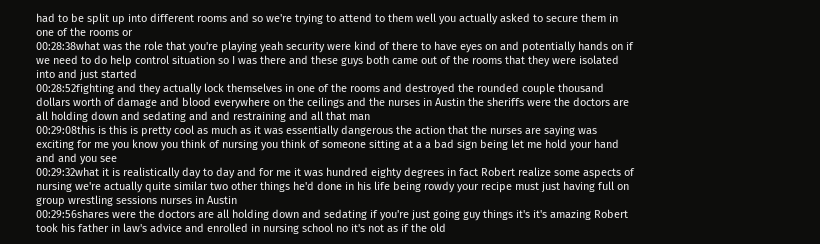had to be split up into different rooms and so we're trying to attend to them well you actually asked to secure them in one of the rooms or
00:28:38what was the role that you're playing yeah security were kind of there to have eyes on and potentially hands on if we need to do help control situation so I was there and these guys both came out of the rooms that they were isolated into and just started
00:28:52fighting and they actually lock themselves in one of the rooms and destroyed the rounded couple thousand dollars worth of damage and blood everywhere on the ceilings and the nurses in Austin the sheriffs were the doctors are all holding down and sedating and and restraining and all that man
00:29:08this is this is pretty cool as much as it was essentially dangerous the action that the nurses are saying was exciting for me you know you think of nursing you think of someone sitting at a a bad sign being let me hold your hand and and you see
00:29:32what it is realistically day to day and for me it was hundred eighty degrees in fact Robert realize some aspects of nursing we're actually quite similar two other things he'd done in his life being rowdy your recipe must just having full on group wrestling sessions nurses in Austin
00:29:56shares were the doctors are all holding down and sedating if you're just going guy things it's it's amazing Robert took his father in law's advice and enrolled in nursing school no it's not as if the old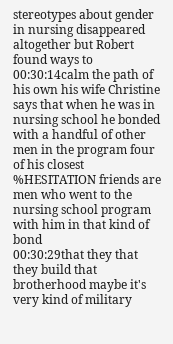stereotypes about gender in nursing disappeared altogether but Robert found ways to
00:30:14calm the path of his own his wife Christine says that when he was in nursing school he bonded with a handful of other men in the program four of his closest %HESITATION friends are men who went to the nursing school program with him in that kind of bond
00:30:29that they that they build that brotherhood maybe it's very kind of military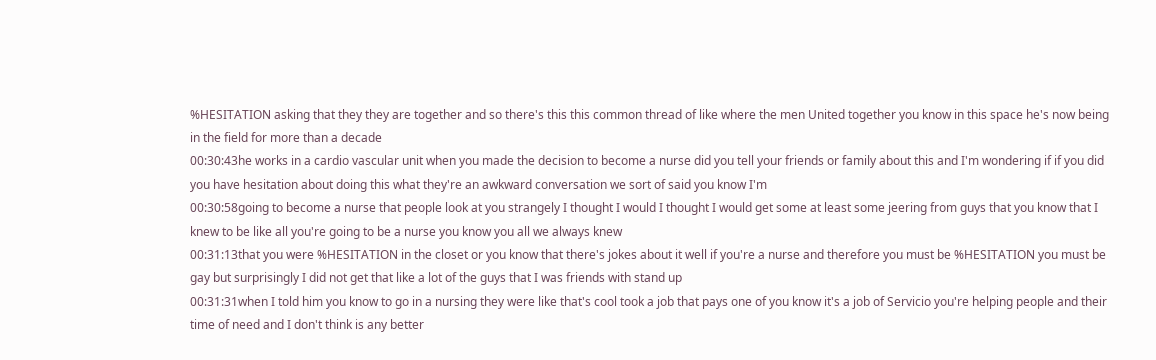%HESITATION asking that they they are together and so there's this this common thread of like where the men United together you know in this space he's now being in the field for more than a decade
00:30:43he works in a cardio vascular unit when you made the decision to become a nurse did you tell your friends or family about this and I'm wondering if if you did you have hesitation about doing this what they're an awkward conversation we sort of said you know I'm
00:30:58going to become a nurse that people look at you strangely I thought I would I thought I would get some at least some jeering from guys that you know that I knew to be like all you're going to be a nurse you know you all we always knew
00:31:13that you were %HESITATION in the closet or you know that there's jokes about it well if you're a nurse and therefore you must be %HESITATION you must be gay but surprisingly I did not get that like a lot of the guys that I was friends with stand up
00:31:31when I told him you know to go in a nursing they were like that's cool took a job that pays one of you know it's a job of Servicio you're helping people and their time of need and I don't think is any better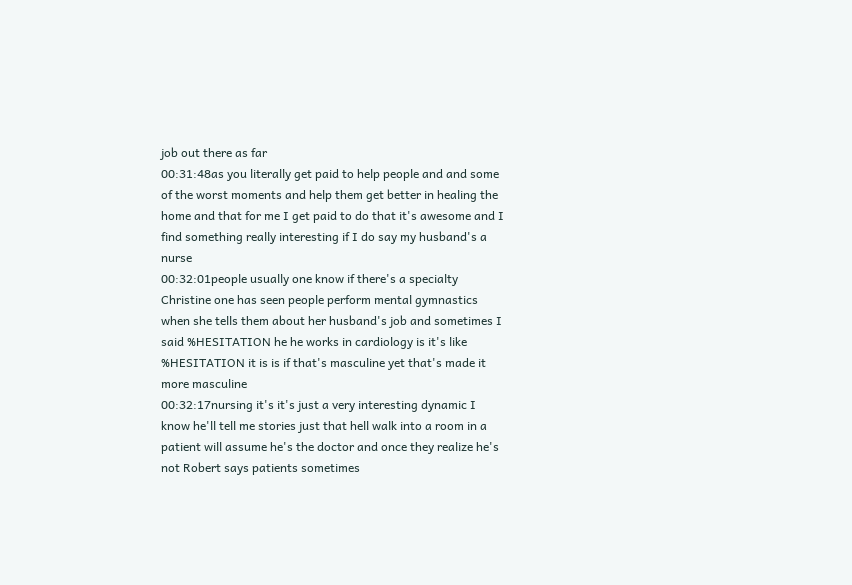job out there as far
00:31:48as you literally get paid to help people and and some of the worst moments and help them get better in healing the home and that for me I get paid to do that it's awesome and I find something really interesting if I do say my husband's a nurse
00:32:01people usually one know if there's a specialty Christine one has seen people perform mental gymnastics when she tells them about her husband's job and sometimes I said %HESITATION he he works in cardiology is it's like %HESITATION it is is if that's masculine yet that's made it more masculine
00:32:17nursing it's it's just a very interesting dynamic I know he'll tell me stories just that hell walk into a room in a patient will assume he's the doctor and once they realize he's not Robert says patients sometimes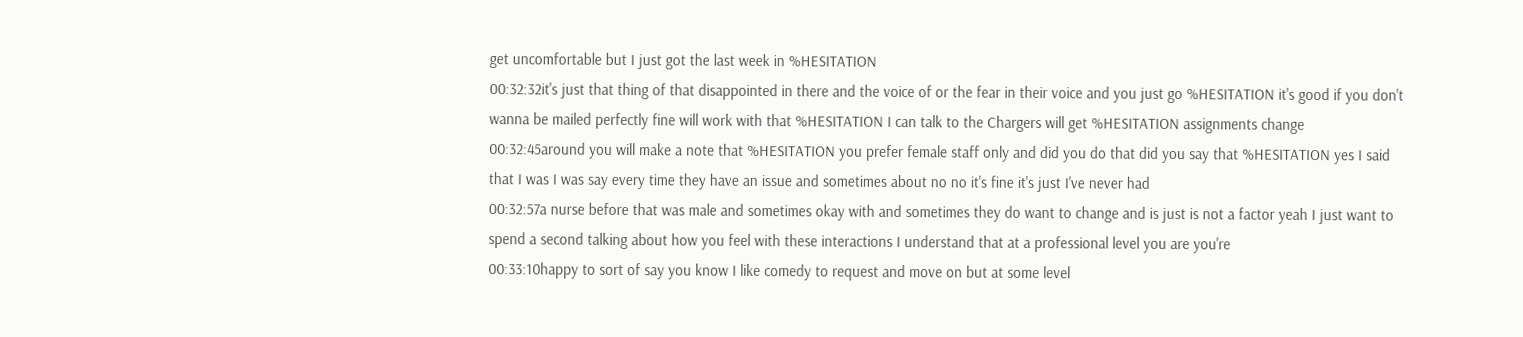get uncomfortable but I just got the last week in %HESITATION
00:32:32it's just that thing of that disappointed in there and the voice of or the fear in their voice and you just go %HESITATION it's good if you don't wanna be mailed perfectly fine will work with that %HESITATION I can talk to the Chargers will get %HESITATION assignments change
00:32:45around you will make a note that %HESITATION you prefer female staff only and did you do that did you say that %HESITATION yes I said that I was I was say every time they have an issue and sometimes about no no it's fine it's just I've never had
00:32:57a nurse before that was male and sometimes okay with and sometimes they do want to change and is just is not a factor yeah I just want to spend a second talking about how you feel with these interactions I understand that at a professional level you are you're
00:33:10happy to sort of say you know I like comedy to request and move on but at some level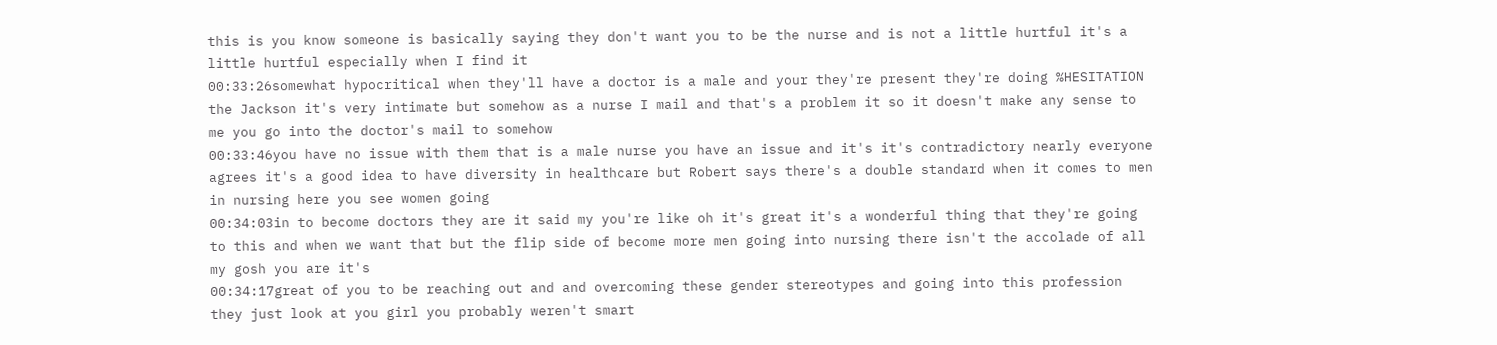this is you know someone is basically saying they don't want you to be the nurse and is not a little hurtful it's a little hurtful especially when I find it
00:33:26somewhat hypocritical when they'll have a doctor is a male and your they're present they're doing %HESITATION the Jackson it's very intimate but somehow as a nurse I mail and that's a problem it so it doesn't make any sense to me you go into the doctor's mail to somehow
00:33:46you have no issue with them that is a male nurse you have an issue and it's it's contradictory nearly everyone agrees it's a good idea to have diversity in healthcare but Robert says there's a double standard when it comes to men in nursing here you see women going
00:34:03in to become doctors they are it said my you're like oh it's great it's a wonderful thing that they're going to this and when we want that but the flip side of become more men going into nursing there isn't the accolade of all my gosh you are it's
00:34:17great of you to be reaching out and and overcoming these gender stereotypes and going into this profession they just look at you girl you probably weren't smart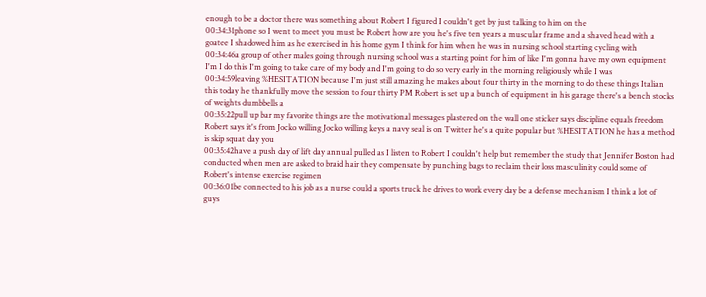enough to be a doctor there was something about Robert I figured I couldn't get by just talking to him on the
00:34:31phone so I went to meet you must be Robert how are you he's five ten years a muscular frame and a shaved head with a goatee I shadowed him as he exercised in his home gym I think for him when he was in nursing school starting cycling with
00:34:46a group of other males going through nursing school was a starting point for him of like I'm gonna have my own equipment I'm I do this I'm going to take care of my body and I'm going to do so very early in the morning religiously while I was
00:34:59leaving %HESITATION because I'm just still amazing he makes about four thirty in the morning to do these things Italian this today he thankfully move the session to four thirty PM Robert is set up a bunch of equipment in his garage there's a bench stocks of weights dumbbells a
00:35:22pull up bar my favorite things are the motivational messages plastered on the wall one sticker says discipline equals freedom Robert says it's from Jocko willing Jocko willing keys a navy seal is on Twitter he's a quite popular but %HESITATION he has a method is skip squat day you
00:35:42have a push day of lift day annual pulled as I listen to Robert I couldn't help but remember the study that Jennifer Boston had conducted when men are asked to braid hair they compensate by punching bags to reclaim their loss masculinity could some of Robert's intense exercise regimen
00:36:01be connected to his job as a nurse could a sports truck he drives to work every day be a defense mechanism I think a lot of guys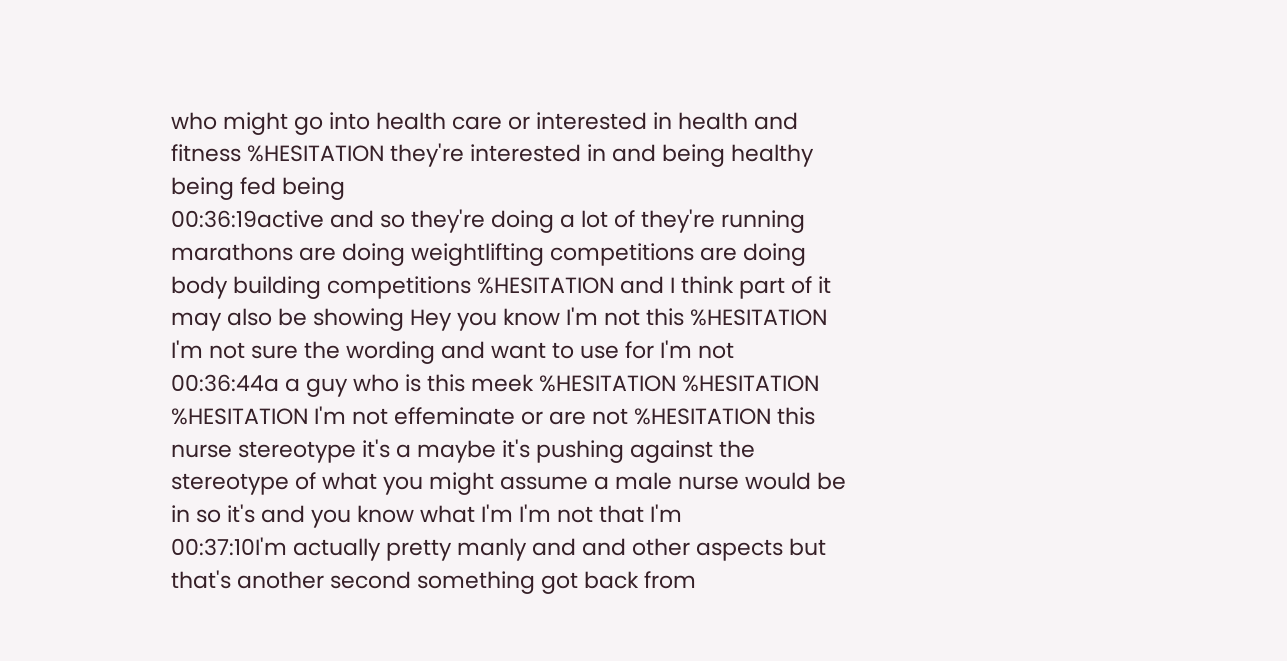who might go into health care or interested in health and fitness %HESITATION they're interested in and being healthy being fed being
00:36:19active and so they're doing a lot of they're running marathons are doing weightlifting competitions are doing body building competitions %HESITATION and I think part of it may also be showing Hey you know I'm not this %HESITATION I'm not sure the wording and want to use for I'm not
00:36:44a a guy who is this meek %HESITATION %HESITATION %HESITATION I'm not effeminate or are not %HESITATION this nurse stereotype it's a maybe it's pushing against the stereotype of what you might assume a male nurse would be in so it's and you know what I'm I'm not that I'm
00:37:10I'm actually pretty manly and and other aspects but that's another second something got back from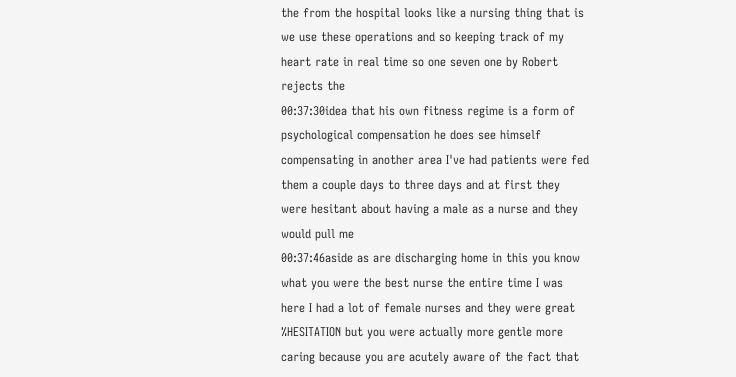the from the hospital looks like a nursing thing that is we use these operations and so keeping track of my heart rate in real time so one seven one by Robert rejects the
00:37:30idea that his own fitness regime is a form of psychological compensation he does see himself compensating in another area I've had patients were fed them a couple days to three days and at first they were hesitant about having a male as a nurse and they would pull me
00:37:46aside as are discharging home in this you know what you were the best nurse the entire time I was here I had a lot of female nurses and they were great %HESITATION but you were actually more gentle more caring because you are acutely aware of the fact that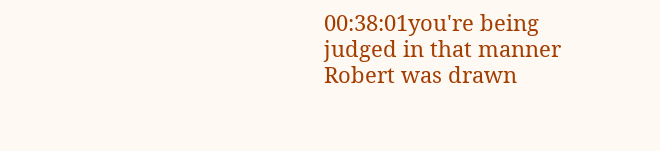00:38:01you're being judged in that manner Robert was drawn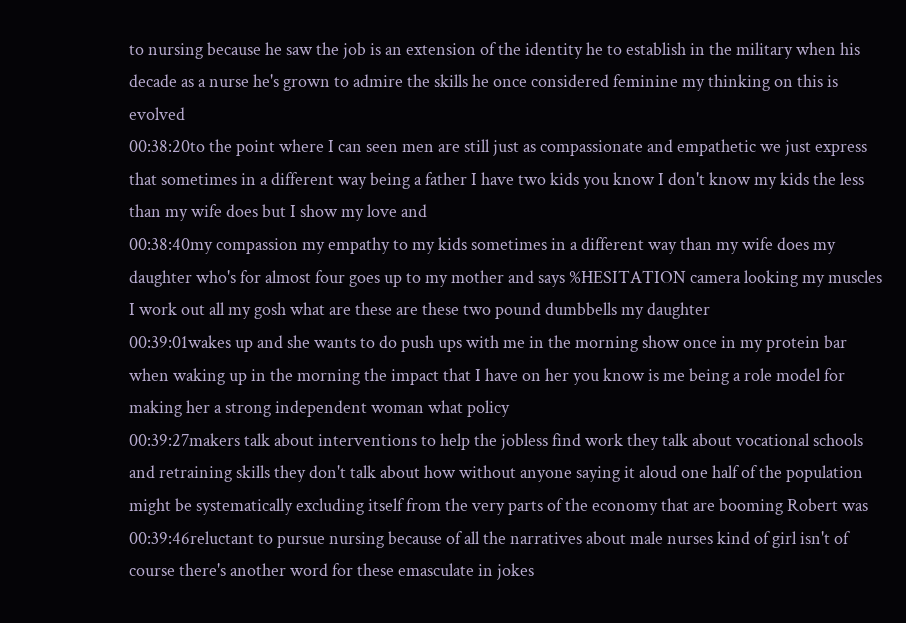to nursing because he saw the job is an extension of the identity he to establish in the military when his decade as a nurse he's grown to admire the skills he once considered feminine my thinking on this is evolved
00:38:20to the point where I can seen men are still just as compassionate and empathetic we just express that sometimes in a different way being a father I have two kids you know I don't know my kids the less than my wife does but I show my love and
00:38:40my compassion my empathy to my kids sometimes in a different way than my wife does my daughter who's for almost four goes up to my mother and says %HESITATION camera looking my muscles I work out all my gosh what are these are these two pound dumbbells my daughter
00:39:01wakes up and she wants to do push ups with me in the morning show once in my protein bar when waking up in the morning the impact that I have on her you know is me being a role model for making her a strong independent woman what policy
00:39:27makers talk about interventions to help the jobless find work they talk about vocational schools and retraining skills they don't talk about how without anyone saying it aloud one half of the population might be systematically excluding itself from the very parts of the economy that are booming Robert was
00:39:46reluctant to pursue nursing because of all the narratives about male nurses kind of girl isn't of course there's another word for these emasculate in jokes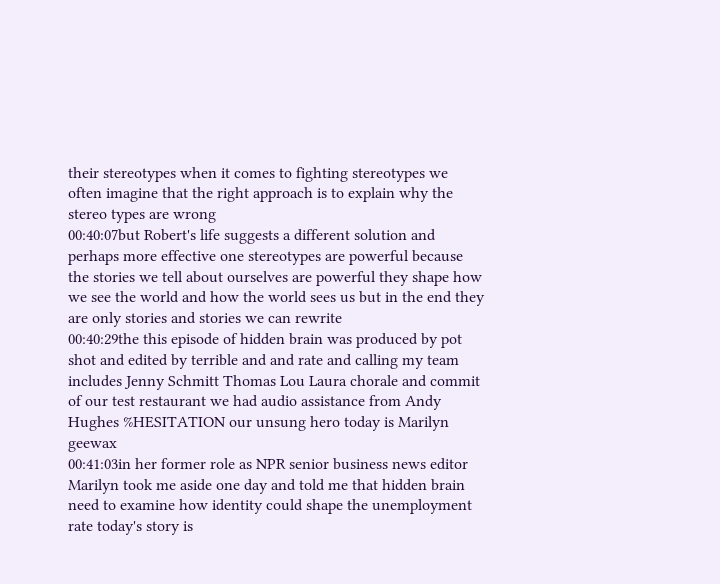their stereotypes when it comes to fighting stereotypes we often imagine that the right approach is to explain why the stereo types are wrong
00:40:07but Robert's life suggests a different solution and perhaps more effective one stereotypes are powerful because the stories we tell about ourselves are powerful they shape how we see the world and how the world sees us but in the end they are only stories and stories we can rewrite
00:40:29the this episode of hidden brain was produced by pot shot and edited by terrible and and rate and calling my team includes Jenny Schmitt Thomas Lou Laura chorale and commit of our test restaurant we had audio assistance from Andy Hughes %HESITATION our unsung hero today is Marilyn geewax
00:41:03in her former role as NPR senior business news editor Marilyn took me aside one day and told me that hidden brain need to examine how identity could shape the unemployment rate today's story is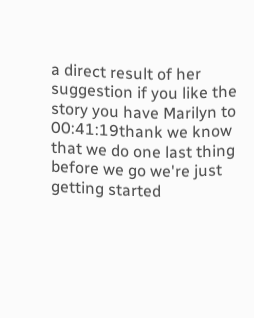a direct result of her suggestion if you like the story you have Marilyn to
00:41:19thank we know that we do one last thing before we go we're just getting started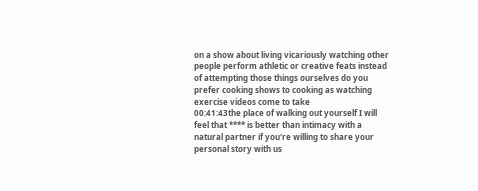on a show about living vicariously watching other people perform athletic or creative feats instead of attempting those things ourselves do you prefer cooking shows to cooking as watching exercise videos come to take
00:41:43the place of walking out yourself I will feel that **** is better than intimacy with a natural partner if you're willing to share your personal story with us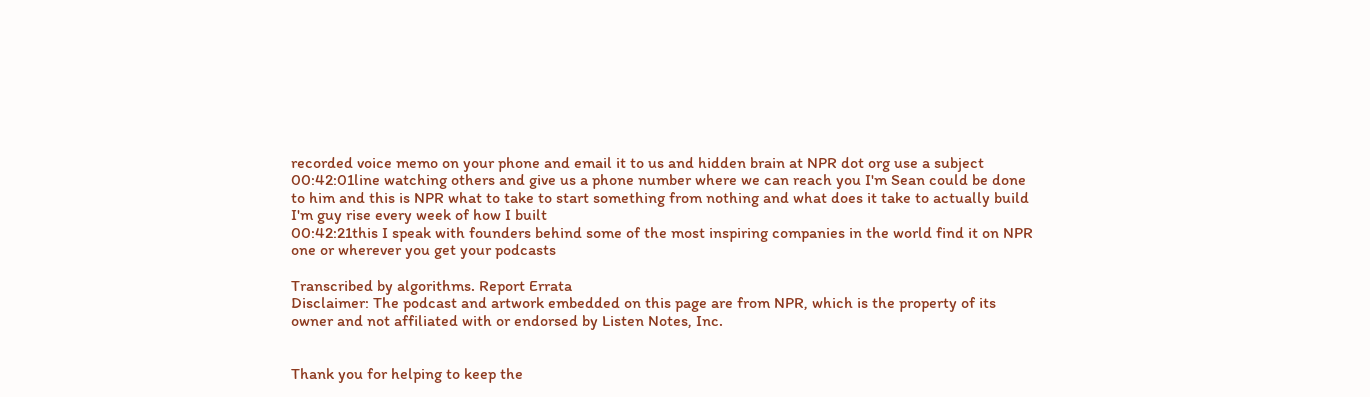recorded voice memo on your phone and email it to us and hidden brain at NPR dot org use a subject
00:42:01line watching others and give us a phone number where we can reach you I'm Sean could be done to him and this is NPR what to take to start something from nothing and what does it take to actually build I'm guy rise every week of how I built
00:42:21this I speak with founders behind some of the most inspiring companies in the world find it on NPR one or wherever you get your podcasts

Transcribed by algorithms. Report Errata
Disclaimer: The podcast and artwork embedded on this page are from NPR, which is the property of its owner and not affiliated with or endorsed by Listen Notes, Inc.


Thank you for helping to keep the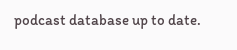podcast database up to date.